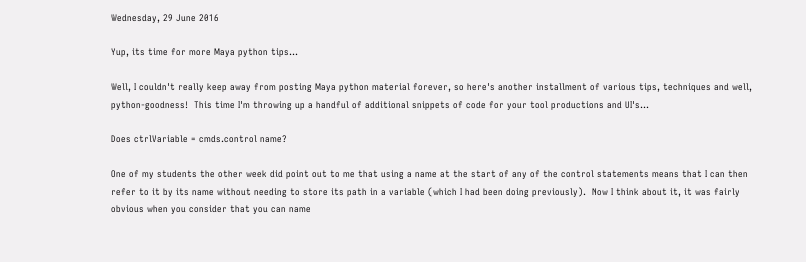Wednesday, 29 June 2016

Yup, its time for more Maya python tips...

Well, I couldn't really keep away from posting Maya python material forever, so here's another installment of various tips, techniques and well, python-goodness!  This time I'm throwing up a handful of additional snippets of code for your tool productions and UI's...

Does ctrlVariable = cmds.control name?

One of my students the other week did point out to me that using a name at the start of any of the control statements means that I can then refer to it by its name without needing to store its path in a variable (which I had been doing previously).  Now I think about it, it was fairly obvious when you consider that you can name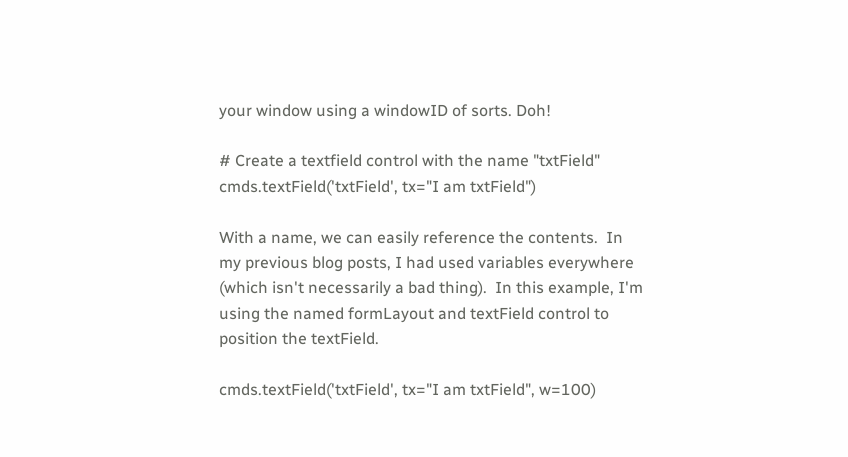your window using a windowID of sorts. Doh!

# Create a textfield control with the name "txtField"
cmds.textField('txtField', tx="I am txtField")

With a name, we can easily reference the contents.  In my previous blog posts, I had used variables everywhere (which isn't necessarily a bad thing).  In this example, I'm using the named formLayout and textField control to position the textField.

cmds.textField('txtField', tx="I am txtField", w=100)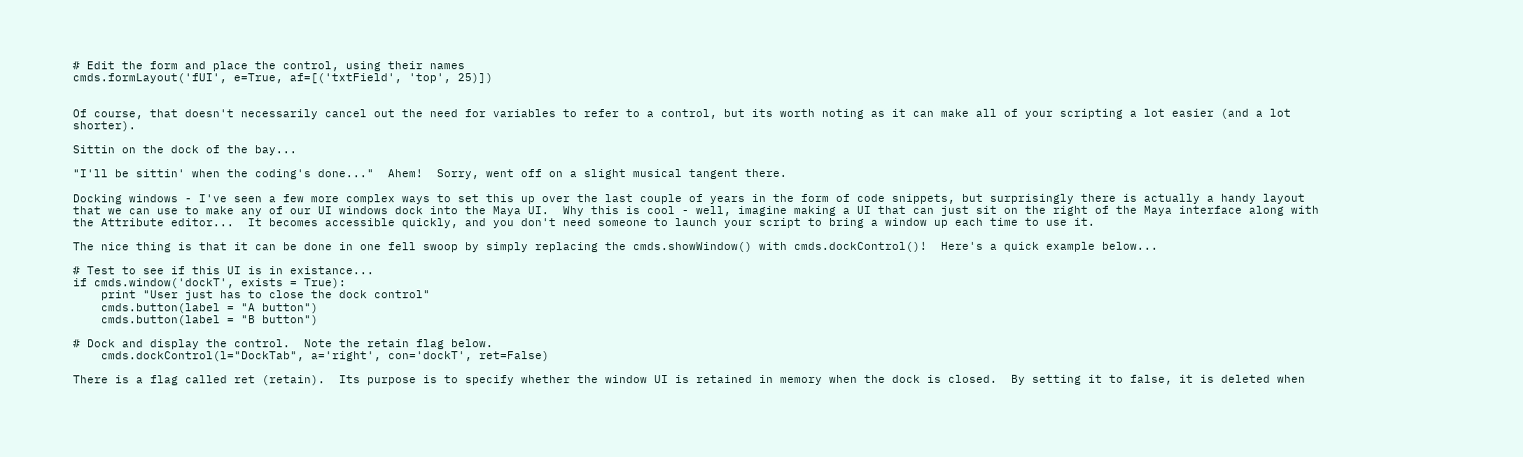# Edit the form and place the control, using their names
cmds.formLayout('fUI', e=True, af=[('txtField', 'top', 25)])


Of course, that doesn't necessarily cancel out the need for variables to refer to a control, but its worth noting as it can make all of your scripting a lot easier (and a lot shorter).

Sittin on the dock of the bay...

"I'll be sittin' when the coding's done..."  Ahem!  Sorry, went off on a slight musical tangent there.

Docking windows - I've seen a few more complex ways to set this up over the last couple of years in the form of code snippets, but surprisingly there is actually a handy layout that we can use to make any of our UI windows dock into the Maya UI.  Why this is cool - well, imagine making a UI that can just sit on the right of the Maya interface along with the Attribute editor...  It becomes accessible quickly, and you don't need someone to launch your script to bring a window up each time to use it.

The nice thing is that it can be done in one fell swoop by simply replacing the cmds.showWindow() with cmds.dockControl()!  Here's a quick example below...

# Test to see if this UI is in existance...
if cmds.window('dockT', exists = True):
    print "User just has to close the dock control"
    cmds.button(label = "A button")
    cmds.button(label = "B button")

# Dock and display the control.  Note the retain flag below.
    cmds.dockControl(l="DockTab", a='right', con='dockT', ret=False)

There is a flag called ret (retain).  Its purpose is to specify whether the window UI is retained in memory when the dock is closed.  By setting it to false, it is deleted when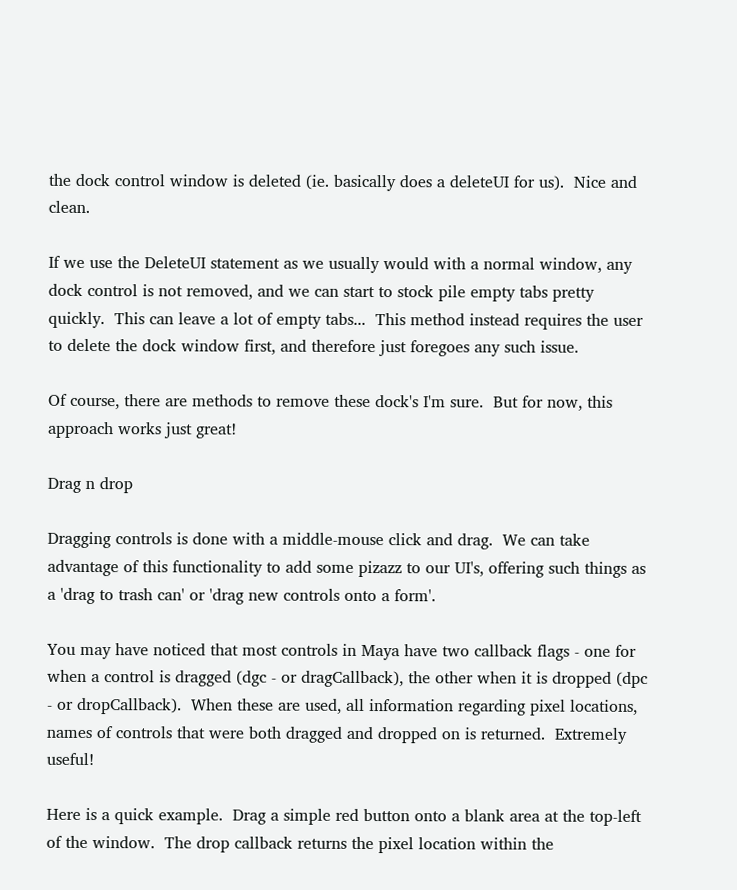the dock control window is deleted (ie. basically does a deleteUI for us).  Nice and clean.

If we use the DeleteUI statement as we usually would with a normal window, any dock control is not removed, and we can start to stock pile empty tabs pretty quickly.  This can leave a lot of empty tabs...  This method instead requires the user to delete the dock window first, and therefore just foregoes any such issue.

Of course, there are methods to remove these dock's I'm sure.  But for now, this approach works just great!

Drag n drop

Dragging controls is done with a middle-mouse click and drag.  We can take advantage of this functionality to add some pizazz to our UI's, offering such things as a 'drag to trash can' or 'drag new controls onto a form'.

You may have noticed that most controls in Maya have two callback flags - one for when a control is dragged (dgc - or dragCallback), the other when it is dropped (dpc - or dropCallback).  When these are used, all information regarding pixel locations, names of controls that were both dragged and dropped on is returned.  Extremely useful!

Here is a quick example.  Drag a simple red button onto a blank area at the top-left of the window.  The drop callback returns the pixel location within the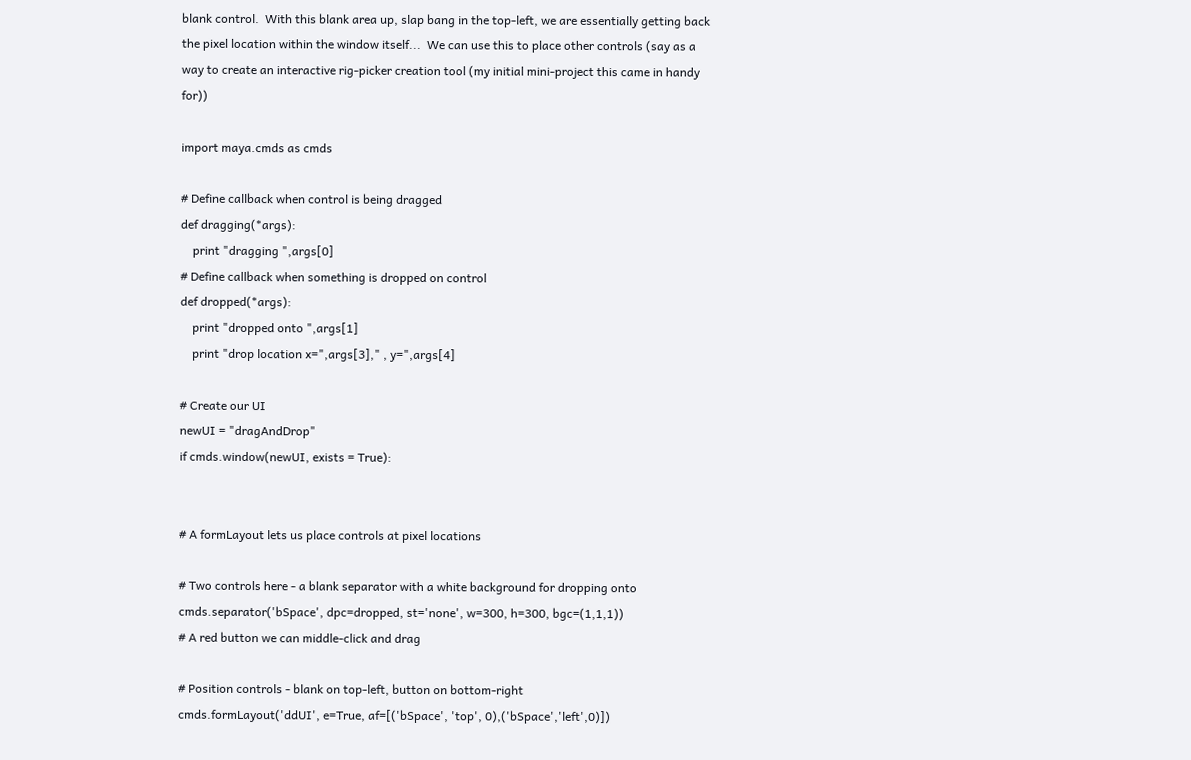blank control.  With this blank area up, slap bang in the top-left, we are essentially getting back the pixel location within the window itself...  We can use this to place other controls (say as a way to create an interactive rig-picker creation tool (my initial mini-project this came in handy for))

import maya.cmds as cmds

# Define callback when control is being dragged
def dragging(*args):
    print "dragging ",args[0]
# Define callback when something is dropped on control
def dropped(*args):
    print "dropped onto ",args[1]
    print "drop location x=",args[3]," , y=",args[4]

# Create our UI
newUI = "dragAndDrop"
if cmds.window(newUI, exists = True):


# A formLayout lets us place controls at pixel locations

# Two controls here - a blank separator with a white background for dropping onto
cmds.separator('bSpace', dpc=dropped, st='none', w=300, h=300, bgc=(1,1,1))
# A red button we can middle-click and drag

# Position controls - blank on top-left, button on bottom-right
cmds.formLayout('ddUI', e=True, af=[('bSpace', 'top', 0),('bSpace','left',0)])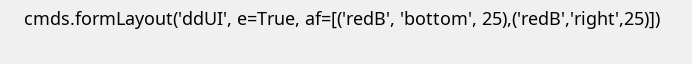cmds.formLayout('ddUI', e=True, af=[('redB', 'bottom', 25),('redB','right',25)])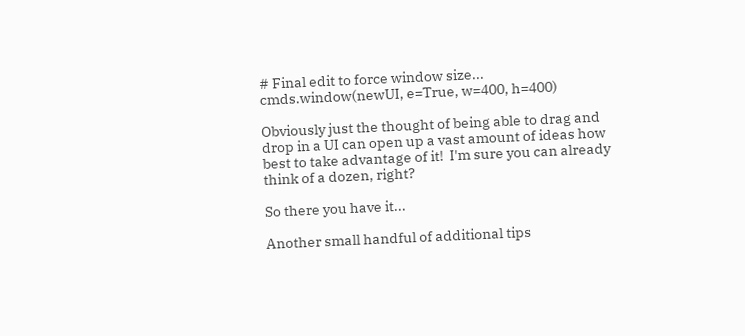# Final edit to force window size...
cmds.window(newUI, e=True, w=400, h=400)

Obviously just the thought of being able to drag and drop in a UI can open up a vast amount of ideas how best to take advantage of it!  I'm sure you can already think of a dozen, right?

So there you have it...

Another small handful of additional tips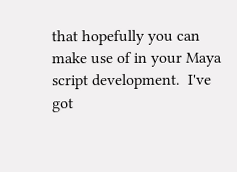that hopefully you can make use of in your Maya script development.  I've got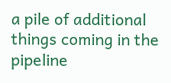a pile of additional things coming in the pipeline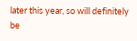later this year, so will definitely be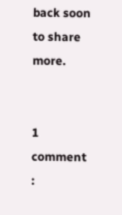back soon to share more.


1 comment :